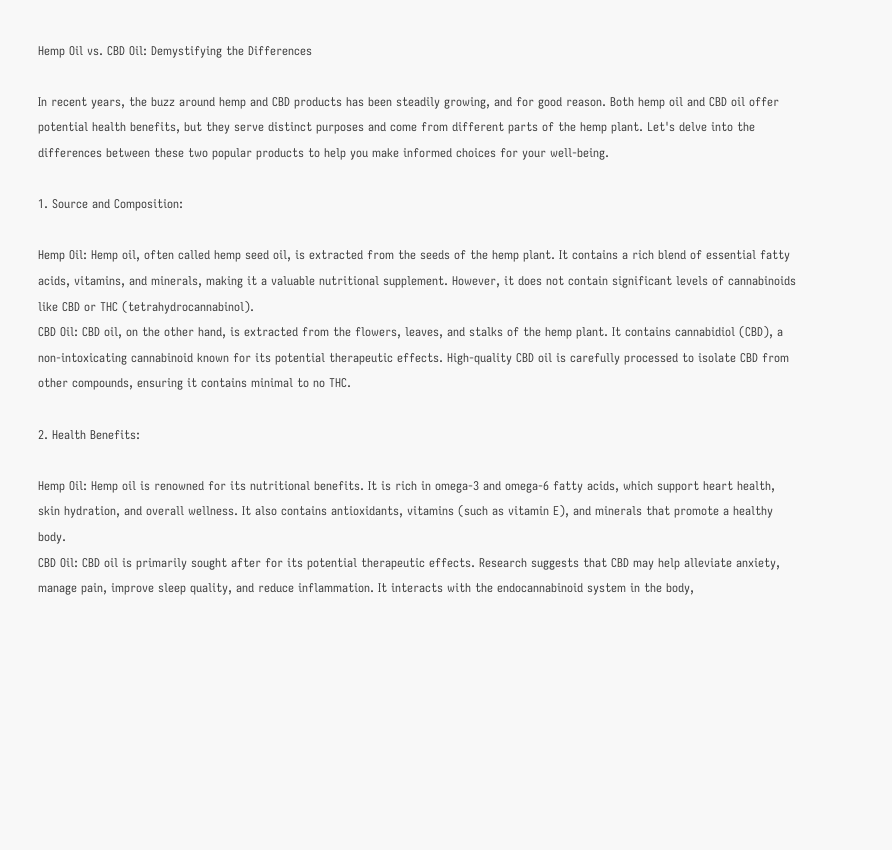Hemp Oil vs. CBD Oil: Demystifying the Differences

In recent years, the buzz around hemp and CBD products has been steadily growing, and for good reason. Both hemp oil and CBD oil offer potential health benefits, but they serve distinct purposes and come from different parts of the hemp plant. Let's delve into the differences between these two popular products to help you make informed choices for your well-being.

1. Source and Composition:

Hemp Oil: Hemp oil, often called hemp seed oil, is extracted from the seeds of the hemp plant. It contains a rich blend of essential fatty acids, vitamins, and minerals, making it a valuable nutritional supplement. However, it does not contain significant levels of cannabinoids like CBD or THC (tetrahydrocannabinol).
CBD Oil: CBD oil, on the other hand, is extracted from the flowers, leaves, and stalks of the hemp plant. It contains cannabidiol (CBD), a non-intoxicating cannabinoid known for its potential therapeutic effects. High-quality CBD oil is carefully processed to isolate CBD from other compounds, ensuring it contains minimal to no THC.

2. Health Benefits:

Hemp Oil: Hemp oil is renowned for its nutritional benefits. It is rich in omega-3 and omega-6 fatty acids, which support heart health, skin hydration, and overall wellness. It also contains antioxidants, vitamins (such as vitamin E), and minerals that promote a healthy body.
CBD Oil: CBD oil is primarily sought after for its potential therapeutic effects. Research suggests that CBD may help alleviate anxiety, manage pain, improve sleep quality, and reduce inflammation. It interacts with the endocannabinoid system in the body,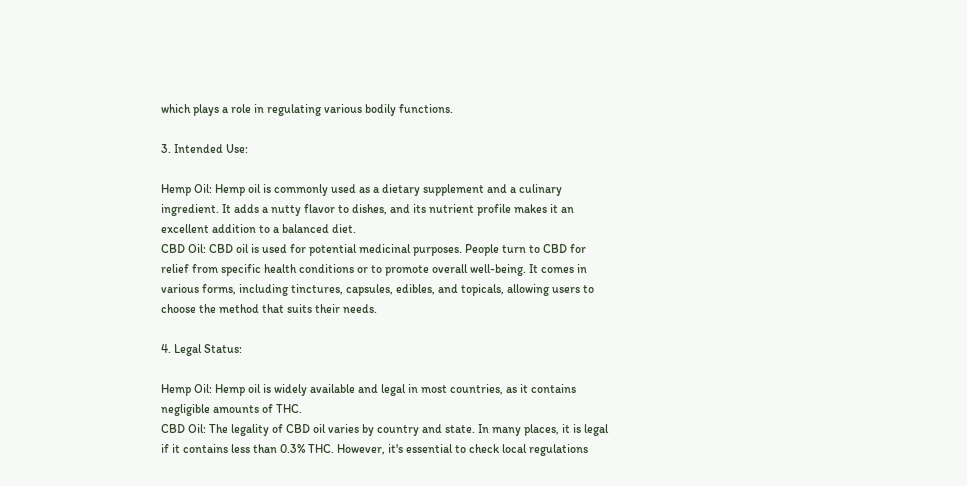which plays a role in regulating various bodily functions.

3. Intended Use:

Hemp Oil: Hemp oil is commonly used as a dietary supplement and a culinary ingredient. It adds a nutty flavor to dishes, and its nutrient profile makes it an excellent addition to a balanced diet.
CBD Oil: CBD oil is used for potential medicinal purposes. People turn to CBD for relief from specific health conditions or to promote overall well-being. It comes in various forms, including tinctures, capsules, edibles, and topicals, allowing users to choose the method that suits their needs.

4. Legal Status:

Hemp Oil: Hemp oil is widely available and legal in most countries, as it contains negligible amounts of THC.
CBD Oil: The legality of CBD oil varies by country and state. In many places, it is legal if it contains less than 0.3% THC. However, it's essential to check local regulations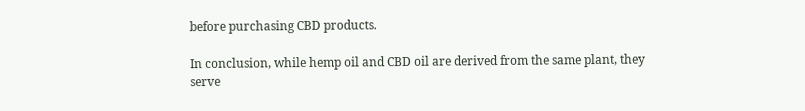before purchasing CBD products.

In conclusion, while hemp oil and CBD oil are derived from the same plant, they serve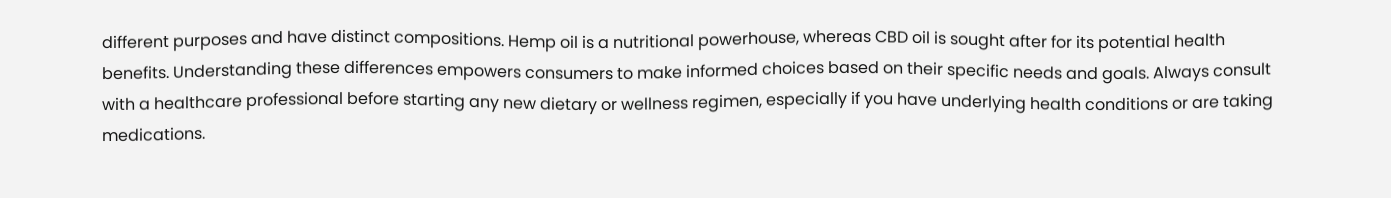different purposes and have distinct compositions. Hemp oil is a nutritional powerhouse, whereas CBD oil is sought after for its potential health benefits. Understanding these differences empowers consumers to make informed choices based on their specific needs and goals. Always consult with a healthcare professional before starting any new dietary or wellness regimen, especially if you have underlying health conditions or are taking medications.